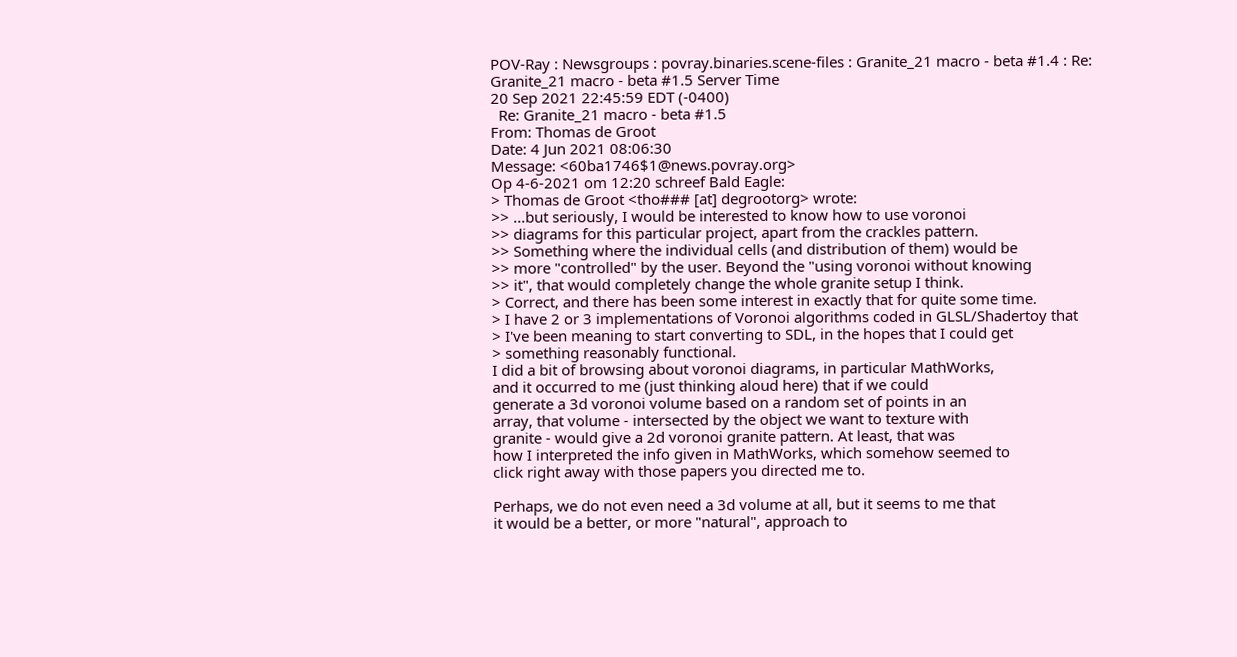POV-Ray : Newsgroups : povray.binaries.scene-files : Granite_21 macro - beta #1.4 : Re: Granite_21 macro - beta #1.5 Server Time
20 Sep 2021 22:45:59 EDT (-0400)
  Re: Granite_21 macro - beta #1.5
From: Thomas de Groot
Date: 4 Jun 2021 08:06:30
Message: <60ba1746$1@news.povray.org>
Op 4-6-2021 om 12:20 schreef Bald Eagle:
> Thomas de Groot <tho### [at] degrootorg> wrote:
>> ...but seriously, I would be interested to know how to use voronoi
>> diagrams for this particular project, apart from the crackles pattern.
>> Something where the individual cells (and distribution of them) would be
>> more "controlled" by the user. Beyond the "using voronoi without knowing
>> it", that would completely change the whole granite setup I think.
> Correct, and there has been some interest in exactly that for quite some time.
> I have 2 or 3 implementations of Voronoi algorithms coded in GLSL/Shadertoy that
> I've been meaning to start converting to SDL, in the hopes that I could get
> something reasonably functional.
I did a bit of browsing about voronoi diagrams, in particular MathWorks,
and it occurred to me (just thinking aloud here) that if we could
generate a 3d voronoi volume based on a random set of points in an
array, that volume - intersected by the object we want to texture with
granite - would give a 2d voronoi granite pattern. At least, that was
how I interpreted the info given in MathWorks, which somehow seemed to
click right away with those papers you directed me to.

Perhaps, we do not even need a 3d volume at all, but it seems to me that
it would be a better, or more "natural", approach to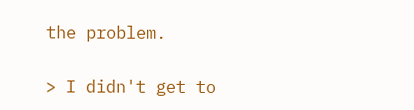the problem.

> I didn't get to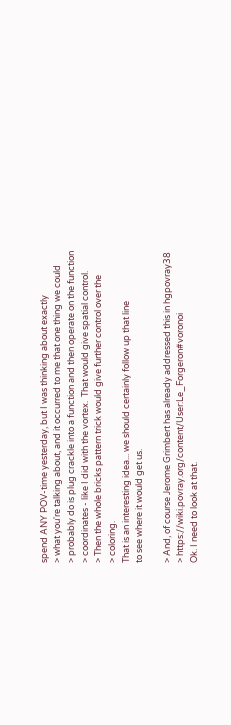spend ANY POV-time yesterday, but I was thinking about exactly
> what you're talking about, and it occurred to me that one thing we could
> probably do is plug crackle into a function and then operate on the function
> coordinates - like I did with the vortex.  That would give spatial control.
> Then the whole bricks pattern trick would give further control over the
> coloring.
That is an interesting idea... we should certainly follow up that line
to see where it would get us.

> And, of course Jerome Grimbert has already addressed this in hgpovray38
> https://wiki.povray.org/content/User:Le_Forgeron#voronoi
Ok. I need to look at that.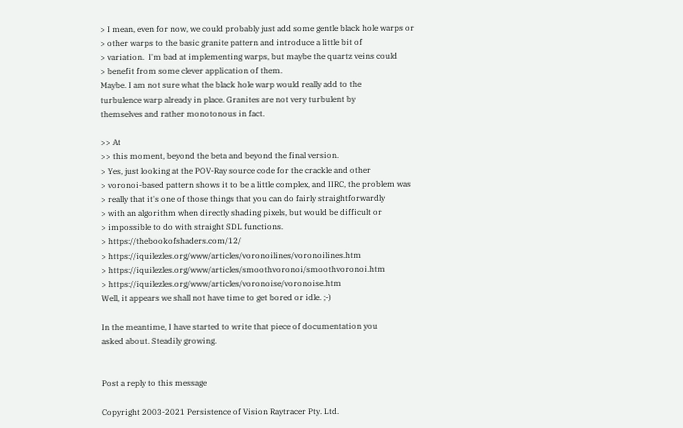> I mean, even for now, we could probably just add some gentle black hole warps or
> other warps to the basic granite pattern and introduce a little bit of
> variation.  I'm bad at implementing warps, but maybe the quartz veins could
> benefit from some clever application of them.
Maybe. I am not sure what the black hole warp would really add to the
turbulence warp already in place. Granites are not very turbulent by
themselves and rather monotonous in fact.

>> At
>> this moment, beyond the beta and beyond the final version.
> Yes, just looking at the POV-Ray source code for the crackle and other
> voronoi-based pattern shows it to be a little complex, and IIRC, the problem was
> really that it's one of those things that you can do fairly straightforwardly
> with an algorithm when directly shading pixels, but would be difficult or
> impossible to do with straight SDL functions.
> https://thebookofshaders.com/12/
> https://iquilezles.org/www/articles/voronoilines/voronoilines.htm
> https://iquilezles.org/www/articles/smoothvoronoi/smoothvoronoi.htm
> https://iquilezles.org/www/articles/voronoise/voronoise.htm
Well, it appears we shall not have time to get bored or idle. ;-)

In the meantime, I have started to write that piece of documentation you
asked about. Steadily growing.


Post a reply to this message

Copyright 2003-2021 Persistence of Vision Raytracer Pty. Ltd.